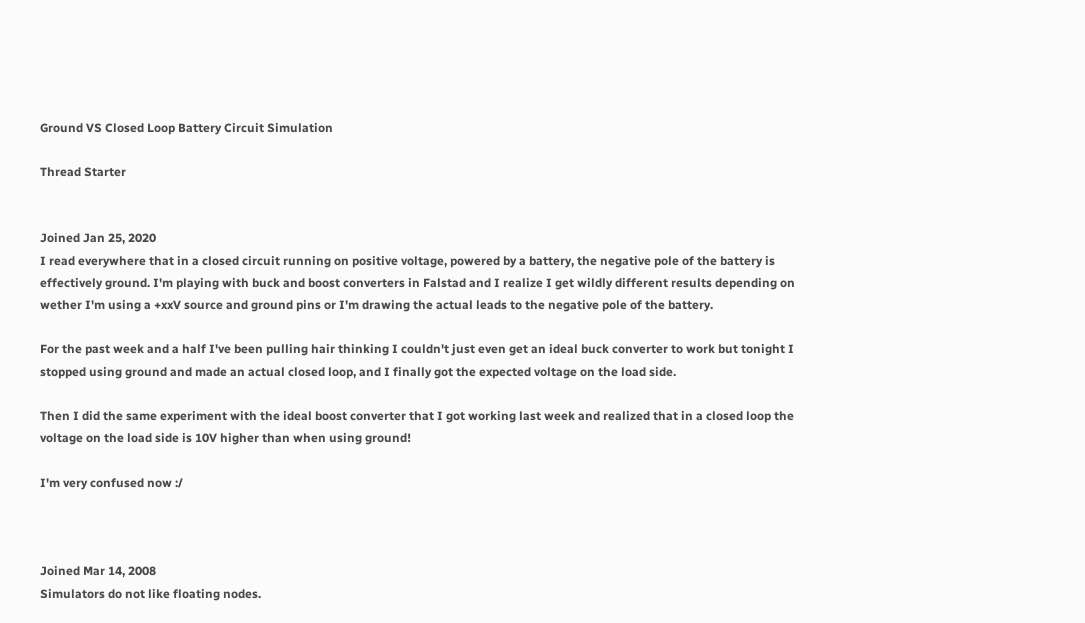Ground VS Closed Loop Battery Circuit Simulation

Thread Starter


Joined Jan 25, 2020
I read everywhere that in a closed circuit running on positive voltage, powered by a battery, the negative pole of the battery is effectively ground. I'm playing with buck and boost converters in Falstad and I realize I get wildly different results depending on wether I'm using a +xxV source and ground pins or I'm drawing the actual leads to the negative pole of the battery.

For the past week and a half I've been pulling hair thinking I couldn't just even get an ideal buck converter to work but tonight I stopped using ground and made an actual closed loop, and I finally got the expected voltage on the load side.

Then I did the same experiment with the ideal boost converter that I got working last week and realized that in a closed loop the voltage on the load side is 10V higher than when using ground!

I'm very confused now :/



Joined Mar 14, 2008
Simulators do not like floating nodes.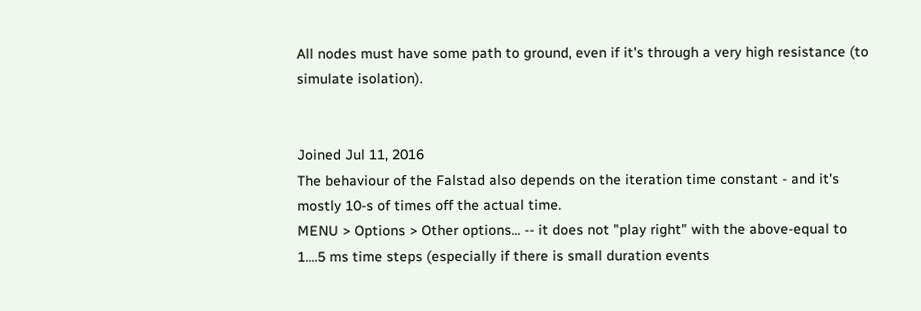All nodes must have some path to ground, even if it's through a very high resistance (to simulate isolation).


Joined Jul 11, 2016
The behaviour of the Falstad also depends on the iteration time constant - and it's mostly 10-s of times off the actual time.
MENU > Options > Other options... -- it does not "play right" with the above-equal to 1....5 ms time steps (especially if there is small duration events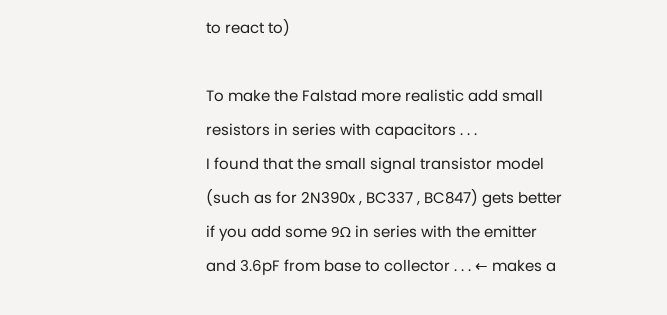to react to)

To make the Falstad more realistic add small resistors in series with capacitors . . .
I found that the small signal transistor model (such as for 2N390x , BC337 , BC847) gets better if you add some 9Ω in series with the emitter and 3.6pF from base to collector . . . ← makes a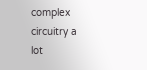complex circuitry a lot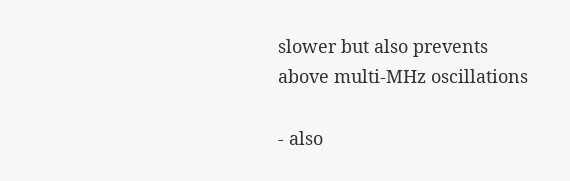slower but also prevents above multi-MHz oscillations

- also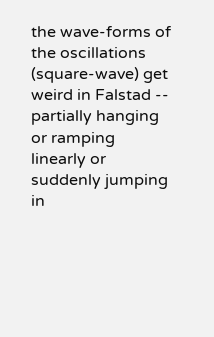the wave-forms of the oscillations (square-wave) get weird in Falstad -- partially hanging or ramping linearly or suddenly jumping in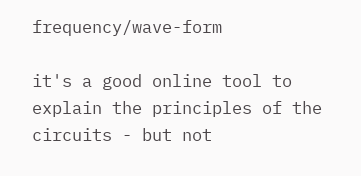frequency/wave-form

it's a good online tool to explain the principles of the circuits - but not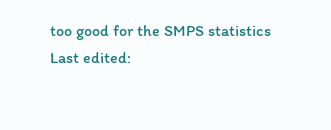too good for the SMPS statistics
Last edited: